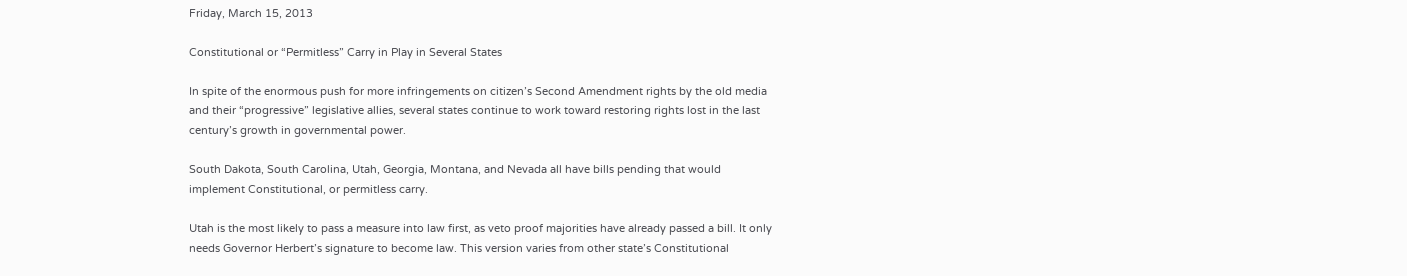Friday, March 15, 2013

Constitutional or “Permitless” Carry in Play in Several States

In spite of the enormous push for more infringements on citizen’s Second Amendment rights by the old media and their “progressive” legislative allies, several states continue to work toward restoring rights lost in the last century’s growth in governmental power.

South Dakota, South Carolina, Utah, Georgia, Montana, and Nevada all have bills pending that would implement Constitutional, or permitless carry.

Utah is the most likely to pass a measure into law first, as veto proof majorities have already passed a bill. It only needs Governor Herbert’s signature to become law. This version varies from other state’s Constitutional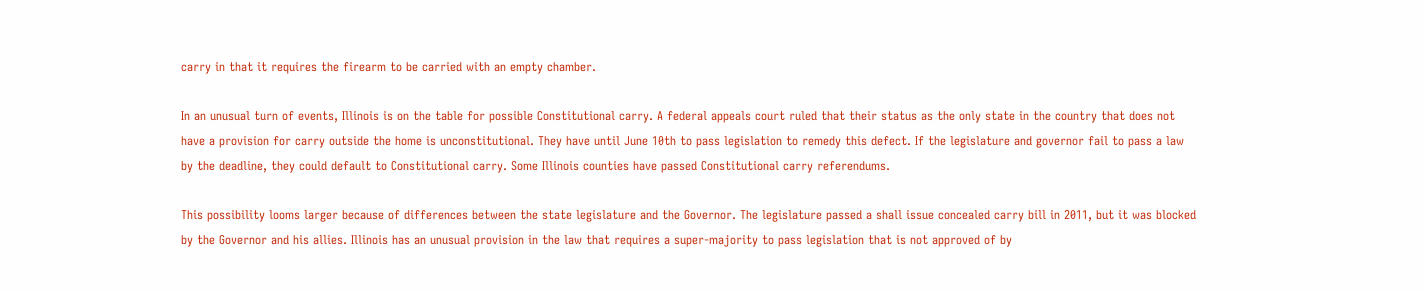carry in that it requires the firearm to be carried with an empty chamber.

In an unusual turn of events, Illinois is on the table for possible Constitutional carry. A federal appeals court ruled that their status as the only state in the country that does not have a provision for carry outside the home is unconstitutional. They have until June 10th to pass legislation to remedy this defect. If the legislature and governor fail to pass a law by the deadline, they could default to Constitutional carry. Some Illinois counties have passed Constitutional carry referendums.

This possibility looms larger because of differences between the state legislature and the Governor. The legislature passed a shall issue concealed carry bill in 2011, but it was blocked by the Governor and his allies. Illinois has an unusual provision in the law that requires a super-majority to pass legislation that is not approved of by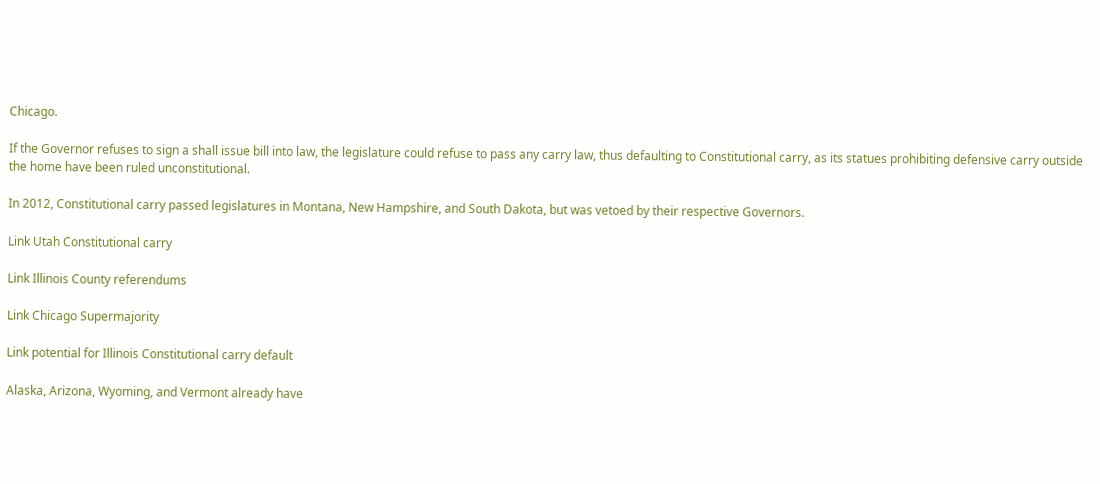Chicago.

If the Governor refuses to sign a shall issue bill into law, the legislature could refuse to pass any carry law, thus defaulting to Constitutional carry, as its statues prohibiting defensive carry outside the home have been ruled unconstitutional.

In 2012, Constitutional carry passed legislatures in Montana, New Hampshire, and South Dakota, but was vetoed by their respective Governors.

Link Utah Constitutional carry

Link Illinois County referendums

Link Chicago Supermajority

Link potential for Illinois Constitutional carry default

Alaska, Arizona, Wyoming, and Vermont already have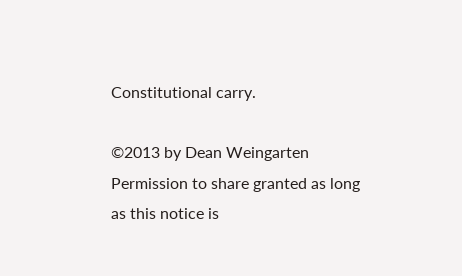Constitutional carry.

©2013 by Dean Weingarten Permission to share granted as long as this notice is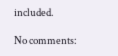included.

No comments: